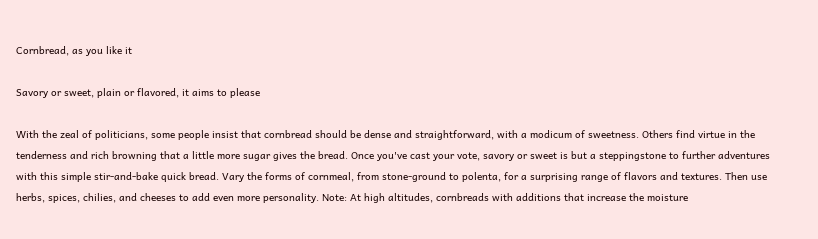Cornbread, as you like it

Savory or sweet, plain or flavored, it aims to please

With the zeal of politicians, some people insist that cornbread should be dense and straightforward, with a modicum of sweetness. Others find virtue in the tenderness and rich browning that a little more sugar gives the bread. Once you've cast your vote, savory or sweet is but a steppingstone to further adventures with this simple stir-and-bake quick bread. Vary the forms of cornmeal, from stone-ground to polenta, for a surprising range of flavors and textures. Then use herbs, spices, chilies, and cheeses to add even more personality. Note: At high altitudes, cornbreads with additions that increase the moisture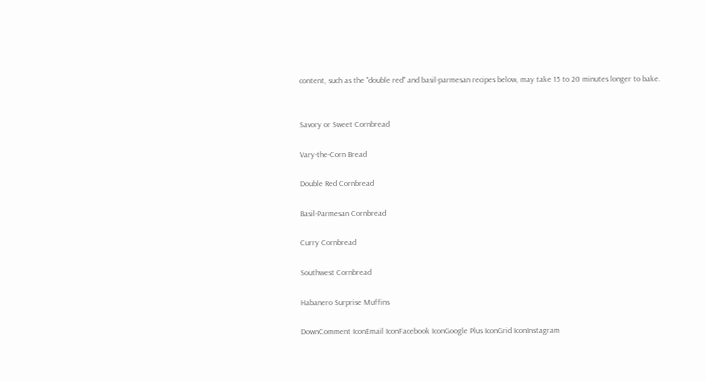content, such as the "double red" and basil-parmesan recipes below, may take 15 to 20 minutes longer to bake.


Savory or Sweet Cornbread

Vary-the-Corn Bread

Double Red Cornbread

Basil-Parmesan Cornbread

Curry Cornbread

Southwest Cornbread

Habanero Surprise Muffins

DownComment IconEmail IconFacebook IconGoogle Plus IconGrid IconInstagram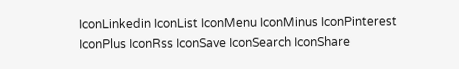IconLinkedin IconList IconMenu IconMinus IconPinterest IconPlus IconRss IconSave IconSearch IconShare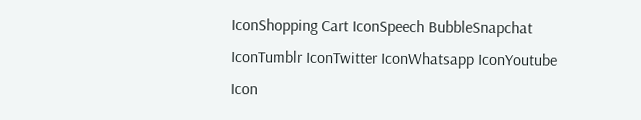IconShopping Cart IconSpeech BubbleSnapchat IconTumblr IconTwitter IconWhatsapp IconYoutube Icon